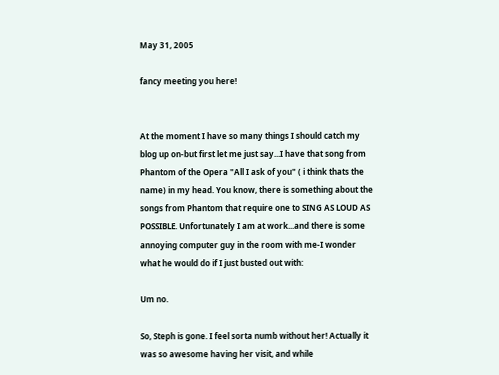May 31, 2005

fancy meeting you here!


At the moment I have so many things I should catch my blog up on-but first let me just say...I have that song from Phantom of the Opera "All I ask of you" ( i think thats the name) in my head. You know, there is something about the songs from Phantom that require one to SING AS LOUD AS POSSIBLE. Unfortunately I am at work...and there is some annoying computer guy in the room with me-I wonder what he would do if I just busted out with:

Um no.

So, Steph is gone. I feel sorta numb without her! Actually it was so awesome having her visit, and while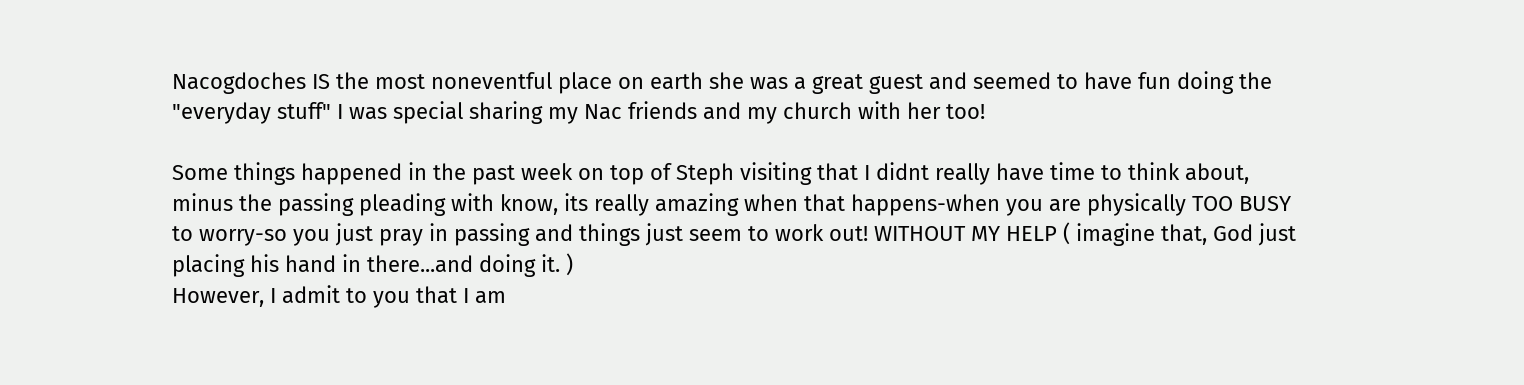Nacogdoches IS the most noneventful place on earth she was a great guest and seemed to have fun doing the "everyday stuff" I was special sharing my Nac friends and my church with her too!

Some things happened in the past week on top of Steph visiting that I didnt really have time to think about, minus the passing pleading with know, its really amazing when that happens-when you are physically TOO BUSY to worry-so you just pray in passing and things just seem to work out! WITHOUT MY HELP ( imagine that, God just placing his hand in there...and doing it. )
However, I admit to you that I am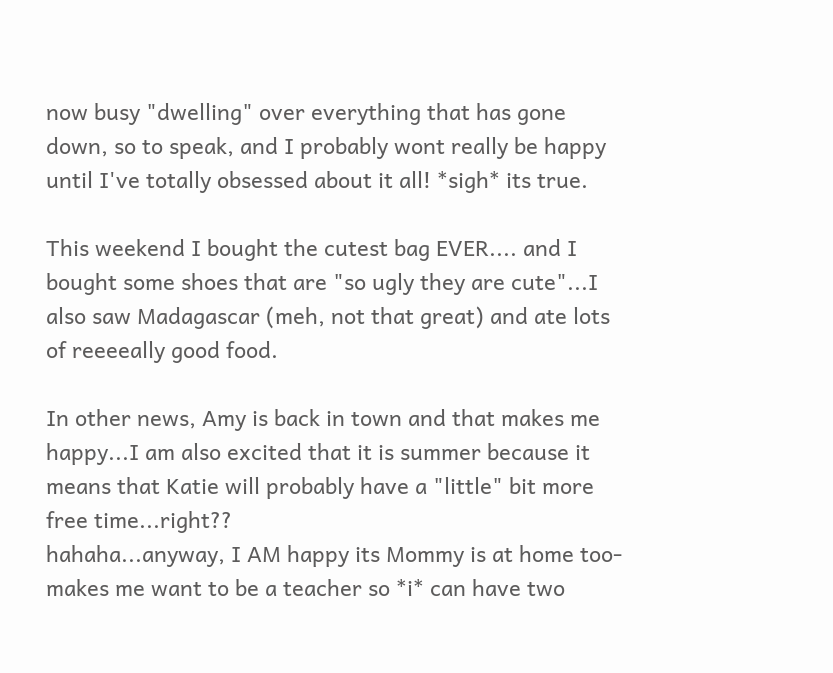now busy "dwelling" over everything that has gone down, so to speak, and I probably wont really be happy until I've totally obsessed about it all! *sigh* its true.

This weekend I bought the cutest bag EVER.... and I bought some shoes that are "so ugly they are cute"...I also saw Madagascar (meh, not that great) and ate lots of reeeeally good food.

In other news, Amy is back in town and that makes me happy...I am also excited that it is summer because it means that Katie will probably have a "little" bit more free time...right??
hahaha...anyway, I AM happy its Mommy is at home too-makes me want to be a teacher so *i* can have two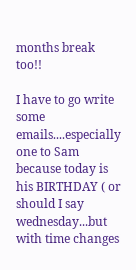months break too!!

I have to go write some emails....especially one to Sam because today is his BIRTHDAY ( or should I say wednesday...but with time changes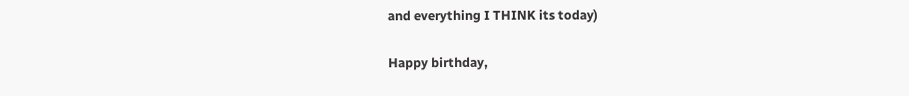and everything I THINK its today)

Happy birthday,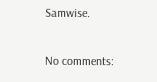Samwise.

No comments: